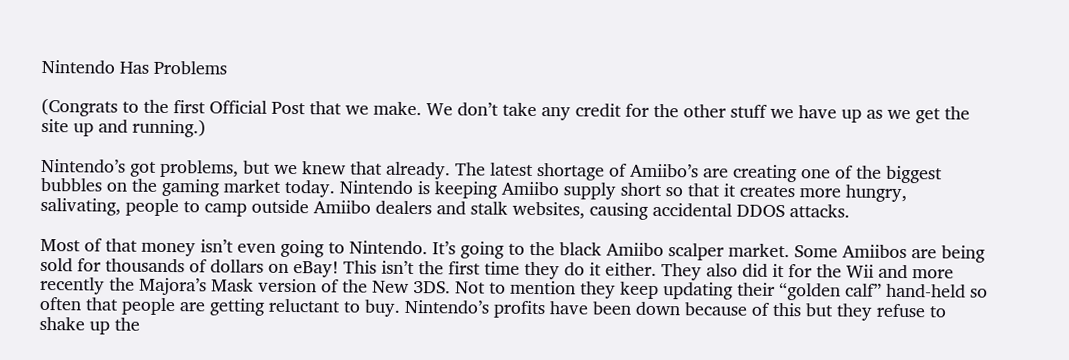Nintendo Has Problems

(Congrats to the first Official Post that we make. We don’t take any credit for the other stuff we have up as we get the site up and running.)

Nintendo’s got problems, but we knew that already. The latest shortage of Amiibo’s are creating one of the biggest bubbles on the gaming market today. Nintendo is keeping Amiibo supply short so that it creates more hungry, salivating, people to camp outside Amiibo dealers and stalk websites, causing accidental DDOS attacks.

Most of that money isn’t even going to Nintendo. It’s going to the black Amiibo scalper market. Some Amiibos are being sold for thousands of dollars on eBay! This isn’t the first time they do it either. They also did it for the Wii and more recently the Majora’s Mask version of the New 3DS. Not to mention they keep updating their “golden calf” hand-held so often that people are getting reluctant to buy. Nintendo’s profits have been down because of this but they refuse to shake up the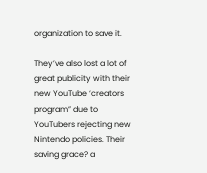organization to save it.

They’ve also lost a lot of great publicity with their new YouTube ‘creators program” due to YouTubers rejecting new Nintendo policies. Their saving grace? a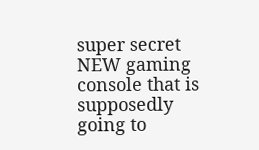super secret NEW gaming console that is supposedly going to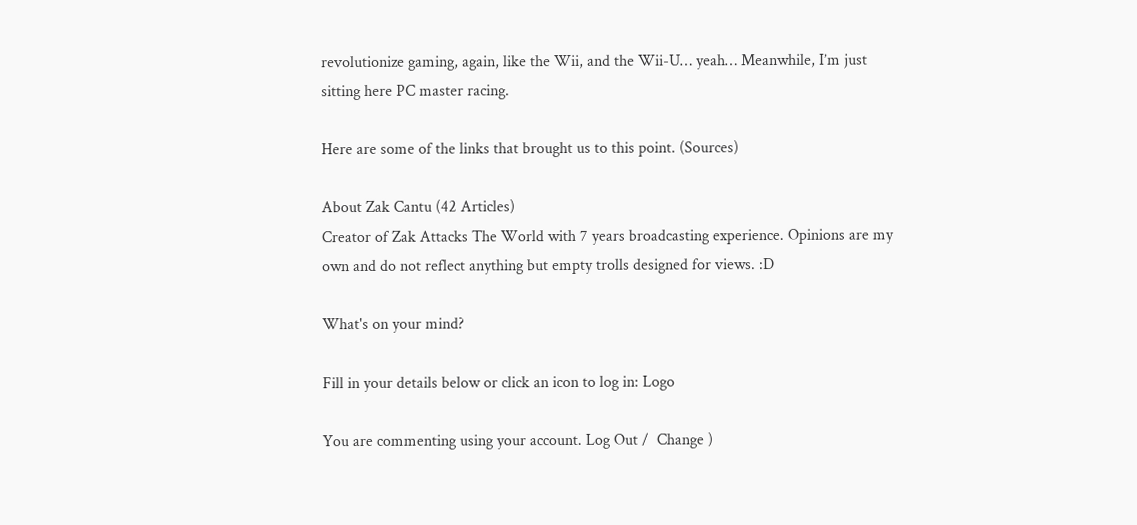revolutionize gaming, again, like the Wii, and the Wii-U… yeah… Meanwhile, I’m just sitting here PC master racing.

Here are some of the links that brought us to this point. (Sources)

About Zak Cantu (42 Articles)
Creator of Zak Attacks The World with 7 years broadcasting experience. Opinions are my own and do not reflect anything but empty trolls designed for views. :D

What's on your mind?

Fill in your details below or click an icon to log in: Logo

You are commenting using your account. Log Out /  Change )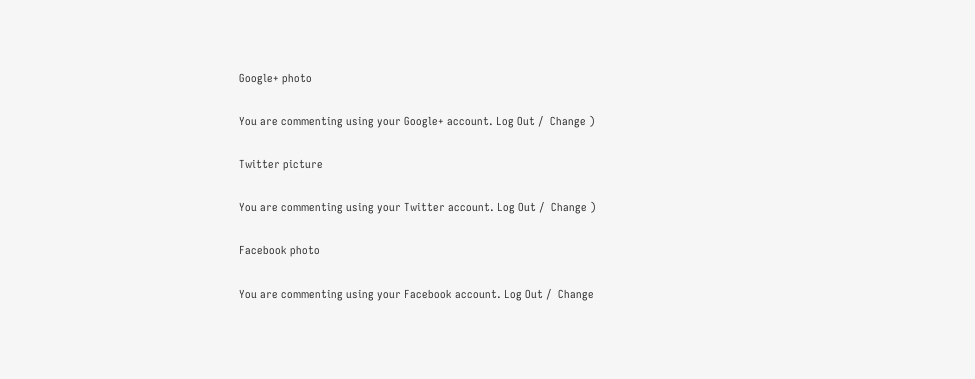Google+ photo

You are commenting using your Google+ account. Log Out /  Change )

Twitter picture

You are commenting using your Twitter account. Log Out /  Change )

Facebook photo

You are commenting using your Facebook account. Log Out /  Change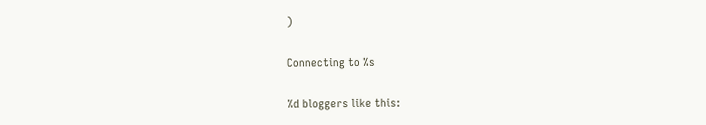)

Connecting to %s

%d bloggers like this: